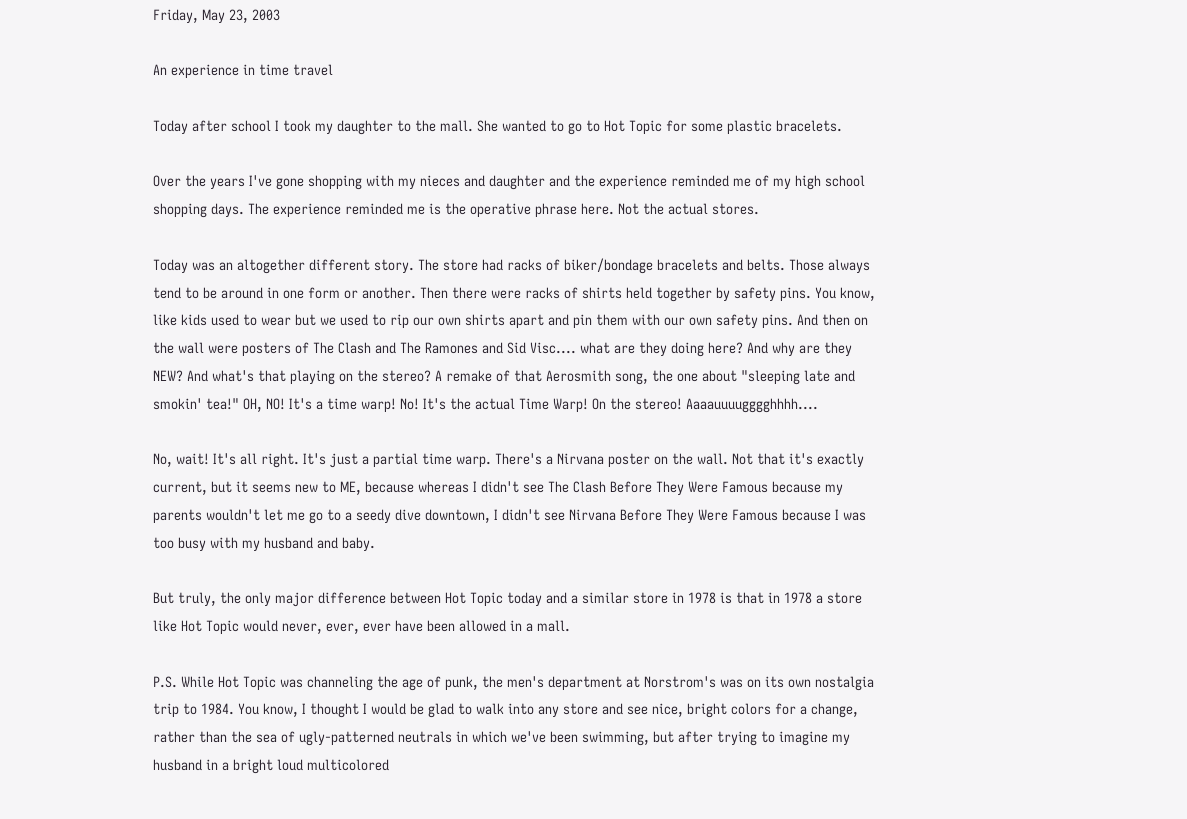Friday, May 23, 2003

An experience in time travel

Today after school I took my daughter to the mall. She wanted to go to Hot Topic for some plastic bracelets.

Over the years I've gone shopping with my nieces and daughter and the experience reminded me of my high school shopping days. The experience reminded me is the operative phrase here. Not the actual stores.

Today was an altogether different story. The store had racks of biker/bondage bracelets and belts. Those always tend to be around in one form or another. Then there were racks of shirts held together by safety pins. You know, like kids used to wear but we used to rip our own shirts apart and pin them with our own safety pins. And then on the wall were posters of The Clash and The Ramones and Sid Visc.... what are they doing here? And why are they NEW? And what's that playing on the stereo? A remake of that Aerosmith song, the one about "sleeping late and smokin' tea!" OH, NO! It's a time warp! No! It's the actual Time Warp! On the stereo! Aaaauuuugggghhhh....

No, wait! It's all right. It's just a partial time warp. There's a Nirvana poster on the wall. Not that it's exactly current, but it seems new to ME, because whereas I didn't see The Clash Before They Were Famous because my parents wouldn't let me go to a seedy dive downtown, I didn't see Nirvana Before They Were Famous because I was too busy with my husband and baby.

But truly, the only major difference between Hot Topic today and a similar store in 1978 is that in 1978 a store like Hot Topic would never, ever, ever have been allowed in a mall.

P.S. While Hot Topic was channeling the age of punk, the men's department at Norstrom's was on its own nostalgia trip to 1984. You know, I thought I would be glad to walk into any store and see nice, bright colors for a change, rather than the sea of ugly-patterned neutrals in which we've been swimming, but after trying to imagine my husband in a bright loud multicolored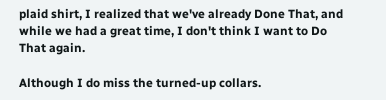plaid shirt, I realized that we've already Done That, and while we had a great time, I don't think I want to Do That again.

Although I do miss the turned-up collars.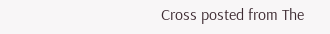Cross posted from The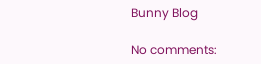Bunny Blog

No comments: